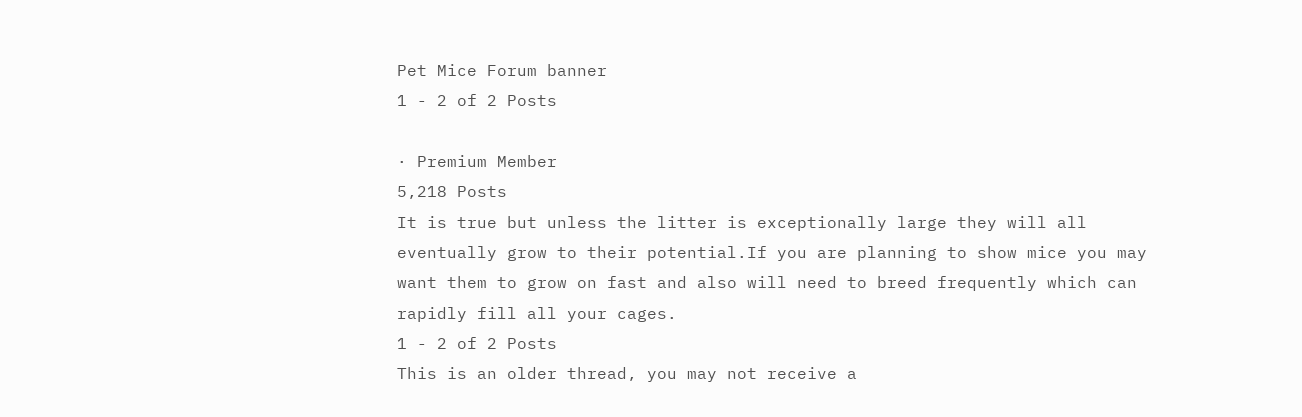Pet Mice Forum banner
1 - 2 of 2 Posts

· Premium Member
5,218 Posts
It is true but unless the litter is exceptionally large they will all eventually grow to their potential.If you are planning to show mice you may want them to grow on fast and also will need to breed frequently which can rapidly fill all your cages.
1 - 2 of 2 Posts
This is an older thread, you may not receive a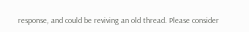response, and could be reviving an old thread. Please consider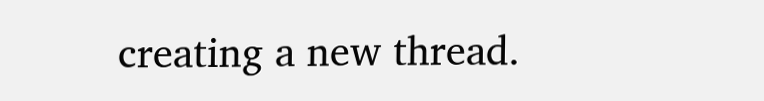creating a new thread.